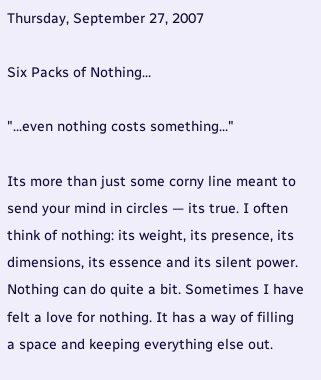Thursday, September 27, 2007

Six Packs of Nothing...

"...even nothing costs something..."

Its more than just some corny line meant to send your mind in circles — its true. I often think of nothing: its weight, its presence, its dimensions, its essence and its silent power. Nothing can do quite a bit. Sometimes I have felt a love for nothing. It has a way of filling a space and keeping everything else out.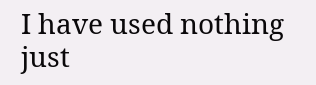I have used nothing just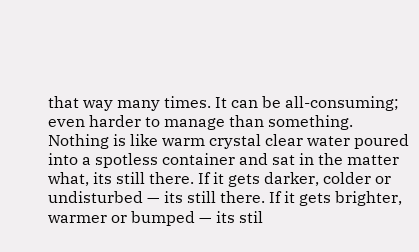that way many times. It can be all-consuming; even harder to manage than something. Nothing is like warm crystal clear water poured into a spotless container and sat in the matter what, its still there. If it gets darker, colder or undisturbed — its still there. If it gets brighter, warmer or bumped — its stil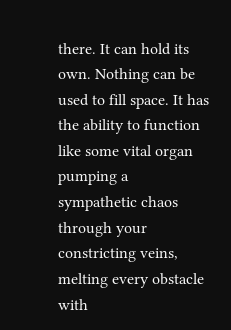there. It can hold its own. Nothing can be used to fill space. It has the ability to function like some vital organ pumping a sympathetic chaos through your constricting veins, melting every obstacle with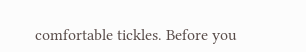comfortable tickles. Before you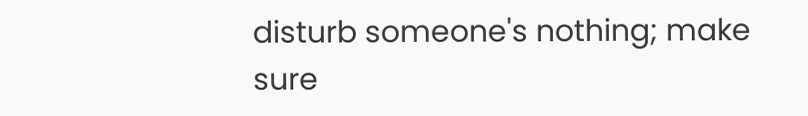disturb someone's nothing; make sure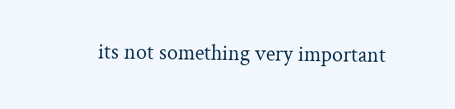its not something very important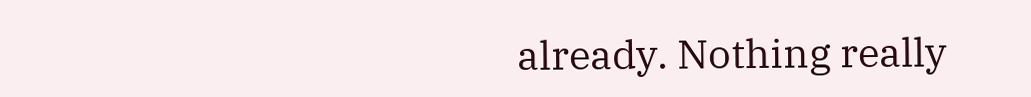already. Nothing really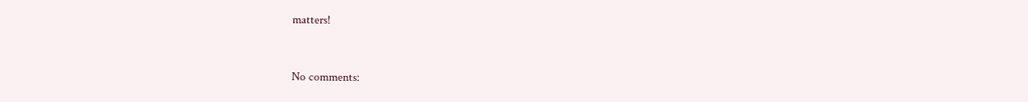matters!


No comments: